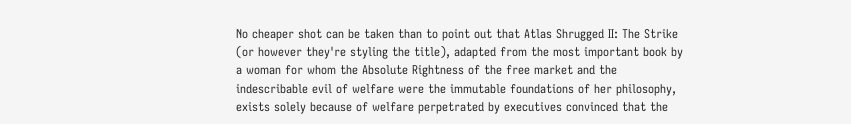No cheaper shot can be taken than to point out that Atlas Shrugged II: The Strike (or however they're styling the title), adapted from the most important book by a woman for whom the Absolute Rightness of the free market and the indescribable evil of welfare were the immutable foundations of her philosophy, exists solely because of welfare perpetrated by executives convinced that the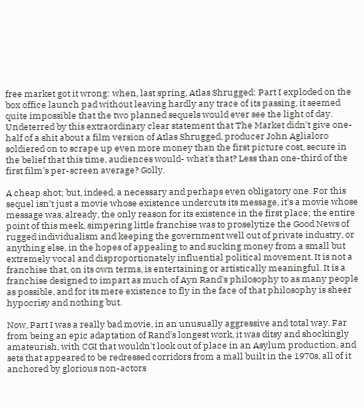free market got it wrong: when, last spring, Atlas Shrugged: Part I exploded on the box office launch pad without leaving hardly any trace of its passing, it seemed quite impossible that the two planned sequels would ever see the light of day. Undeterred by this extraordinary clear statement that The Market didn't give one-half of a shit about a film version of Atlas Shrugged, producer John Aglialoro soldiered on to scrape up even more money than the first picture cost, secure in the belief that this time, audiences would- what's that? Less than one-third of the first film's per-screen average? Golly.

A cheap shot; but, indeed, a necessary and perhaps even obligatory one. For this sequel isn't just a movie whose existence undercuts its message, it's a movie whose message was, already, the only reason for its existence in the first place; the entire point of this meek, simpering little franchise was to proselytize the Good News of rugged individualism and keeping the government well out of private industry, or anything else, in the hopes of appealing to and sucking money from a small but extremely vocal and disproportionately influential political movement. It is not a franchise that, on its own terms, is entertaining or artistically meaningful. It is a franchise designed to impart as much of Ayn Rand's philosophy to as many people as possible, and for its mere existence to fly in the face of that philosophy is sheer hypocrisy and nothing but.

Now, Part I was a really bad movie, in an unusually aggressive and total way. Far from being an epic adaptation of Rand's longest work, it was ditsy and shockingly amateurish, with CGI that wouldn't look out of place in an Asylum production, and sets that appeared to be redressed corridors from a mall built in the 1970s, all of it anchored by glorious non-actors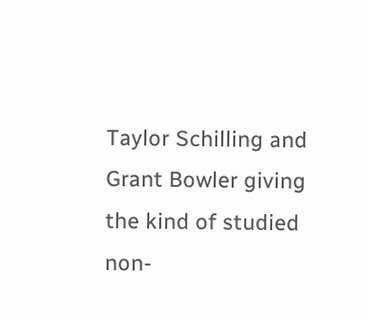Taylor Schilling and Grant Bowler giving the kind of studied non-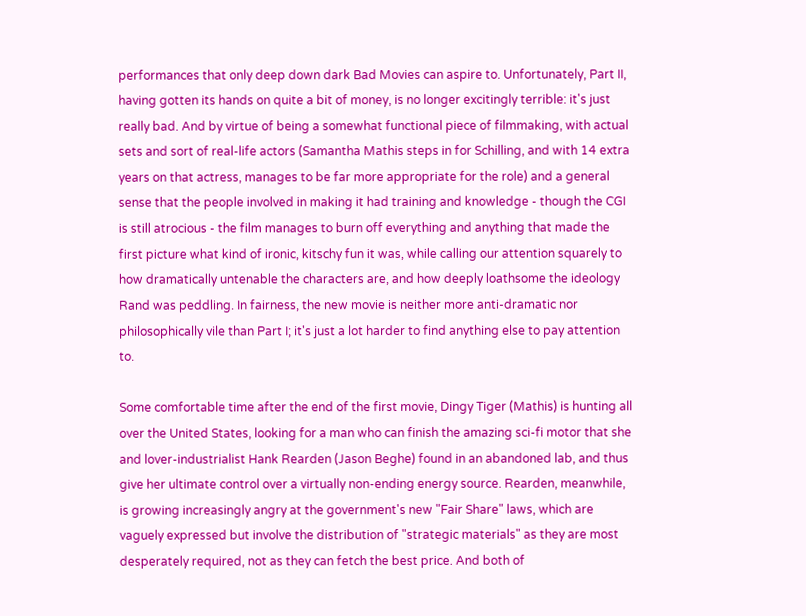performances that only deep down dark Bad Movies can aspire to. Unfortunately, Part II, having gotten its hands on quite a bit of money, is no longer excitingly terrible: it's just really bad. And by virtue of being a somewhat functional piece of filmmaking, with actual sets and sort of real-life actors (Samantha Mathis steps in for Schilling, and with 14 extra years on that actress, manages to be far more appropriate for the role) and a general sense that the people involved in making it had training and knowledge - though the CGI is still atrocious - the film manages to burn off everything and anything that made the first picture what kind of ironic, kitschy fun it was, while calling our attention squarely to how dramatically untenable the characters are, and how deeply loathsome the ideology Rand was peddling. In fairness, the new movie is neither more anti-dramatic nor philosophically vile than Part I; it's just a lot harder to find anything else to pay attention to.

Some comfortable time after the end of the first movie, Dingy Tiger (Mathis) is hunting all over the United States, looking for a man who can finish the amazing sci-fi motor that she and lover-industrialist Hank Rearden (Jason Beghe) found in an abandoned lab, and thus give her ultimate control over a virtually non-ending energy source. Rearden, meanwhile, is growing increasingly angry at the government's new "Fair Share" laws, which are vaguely expressed but involve the distribution of "strategic materials" as they are most desperately required, not as they can fetch the best price. And both of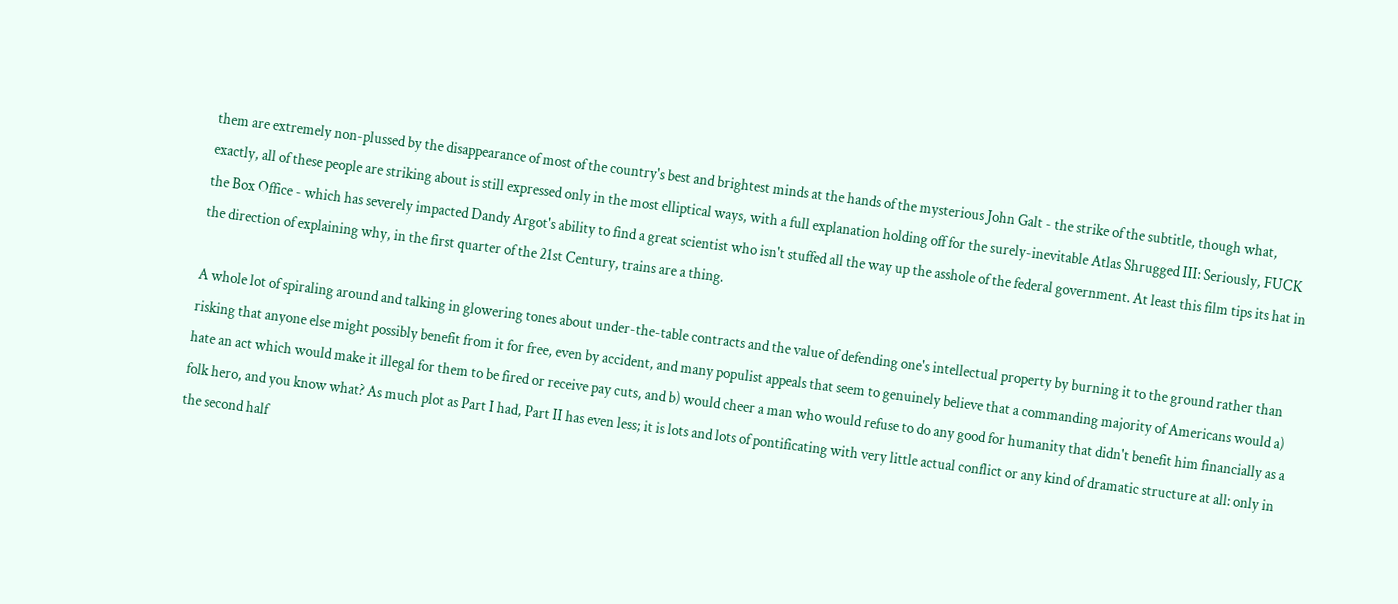them are extremely non-plussed by the disappearance of most of the country's best and brightest minds at the hands of the mysterious John Galt - the strike of the subtitle, though what, exactly, all of these people are striking about is still expressed only in the most elliptical ways, with a full explanation holding off for the surely-inevitable Atlas Shrugged III: Seriously, FUCK the Box Office - which has severely impacted Dandy Argot's ability to find a great scientist who isn't stuffed all the way up the asshole of the federal government. At least this film tips its hat in the direction of explaining why, in the first quarter of the 21st Century, trains are a thing.

A whole lot of spiraling around and talking in glowering tones about under-the-table contracts and the value of defending one's intellectual property by burning it to the ground rather than risking that anyone else might possibly benefit from it for free, even by accident, and many populist appeals that seem to genuinely believe that a commanding majority of Americans would a) hate an act which would make it illegal for them to be fired or receive pay cuts, and b) would cheer a man who would refuse to do any good for humanity that didn't benefit him financially as a folk hero, and you know what? As much plot as Part I had, Part II has even less; it is lots and lots of pontificating with very little actual conflict or any kind of dramatic structure at all: only in the second half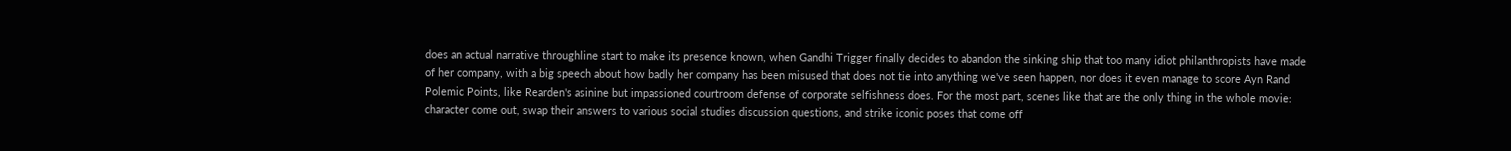does an actual narrative throughline start to make its presence known, when Gandhi Trigger finally decides to abandon the sinking ship that too many idiot philanthropists have made of her company, with a big speech about how badly her company has been misused that does not tie into anything we've seen happen, nor does it even manage to score Ayn Rand Polemic Points, like Rearden's asinine but impassioned courtroom defense of corporate selfishness does. For the most part, scenes like that are the only thing in the whole movie: character come out, swap their answers to various social studies discussion questions, and strike iconic poses that come off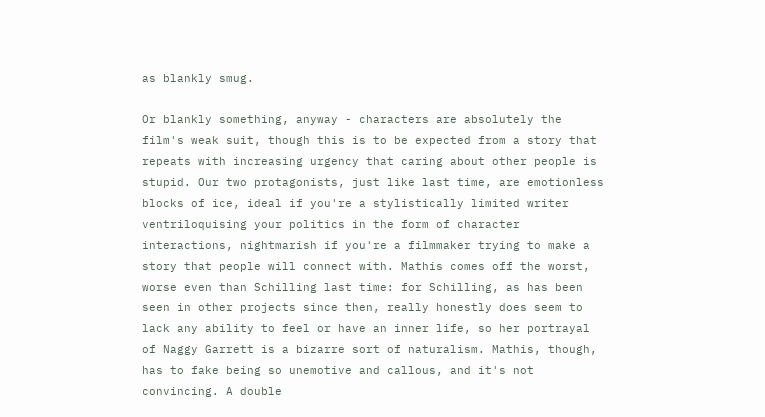as blankly smug.

Or blankly something, anyway - characters are absolutely the film's weak suit, though this is to be expected from a story that repeats with increasing urgency that caring about other people is stupid. Our two protagonists, just like last time, are emotionless blocks of ice, ideal if you're a stylistically limited writer ventriloquising your politics in the form of character interactions, nightmarish if you're a filmmaker trying to make a story that people will connect with. Mathis comes off the worst, worse even than Schilling last time: for Schilling, as has been seen in other projects since then, really honestly does seem to lack any ability to feel or have an inner life, so her portrayal of Naggy Garrett is a bizarre sort of naturalism. Mathis, though, has to fake being so unemotive and callous, and it's not convincing. A double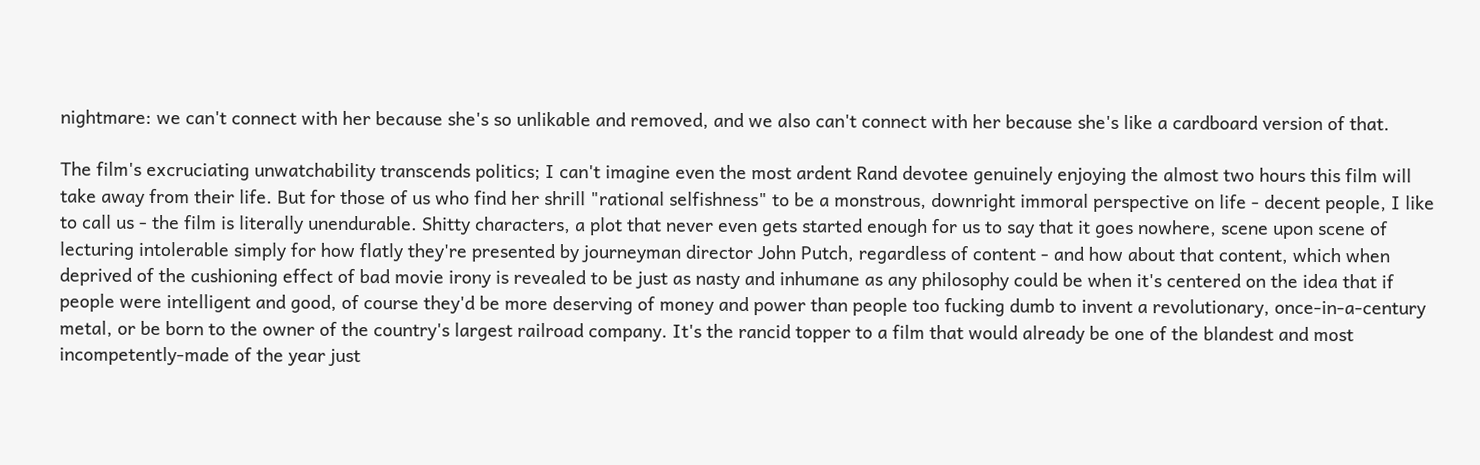nightmare: we can't connect with her because she's so unlikable and removed, and we also can't connect with her because she's like a cardboard version of that.

The film's excruciating unwatchability transcends politics; I can't imagine even the most ardent Rand devotee genuinely enjoying the almost two hours this film will take away from their life. But for those of us who find her shrill "rational selfishness" to be a monstrous, downright immoral perspective on life - decent people, I like to call us - the film is literally unendurable. Shitty characters, a plot that never even gets started enough for us to say that it goes nowhere, scene upon scene of lecturing intolerable simply for how flatly they're presented by journeyman director John Putch, regardless of content - and how about that content, which when deprived of the cushioning effect of bad movie irony is revealed to be just as nasty and inhumane as any philosophy could be when it's centered on the idea that if people were intelligent and good, of course they'd be more deserving of money and power than people too fucking dumb to invent a revolutionary, once-in-a-century metal, or be born to the owner of the country's largest railroad company. It's the rancid topper to a film that would already be one of the blandest and most incompetently-made of the year just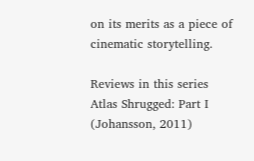on its merits as a piece of cinematic storytelling.

Reviews in this series
Atlas Shrugged: Part I (Johansson, 2011)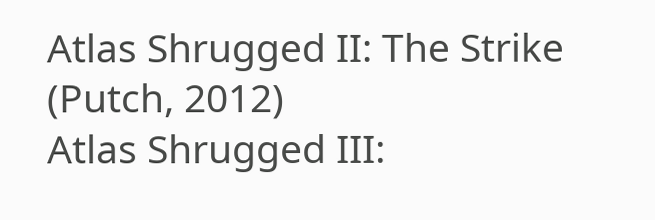Atlas Shrugged II: The Strike (Putch, 2012)
Atlas Shrugged III: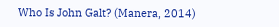Who Is John Galt? (Manera, 2014)